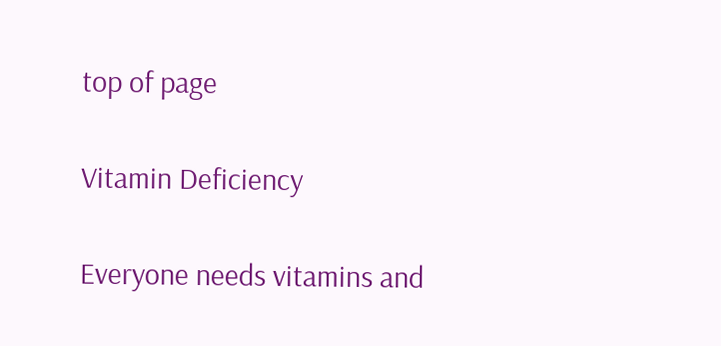top of page

Vitamin Deficiency

Everyone needs vitamins and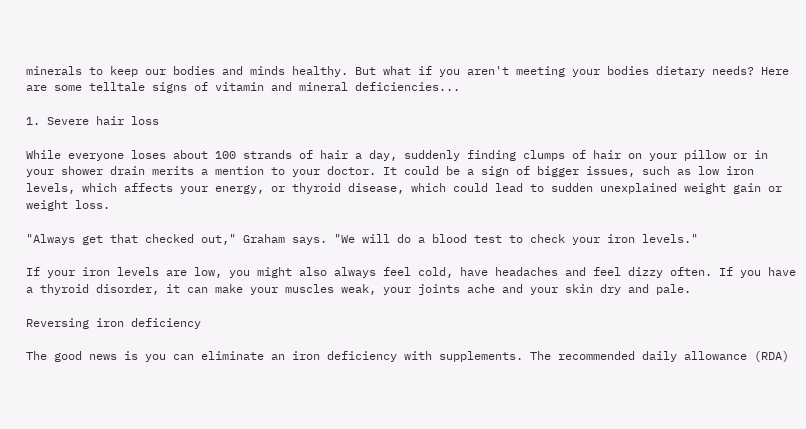minerals to keep our bodies and minds healthy. But what if you aren't meeting your bodies dietary needs? Here are some telltale signs of vitamin and mineral deficiencies...

1. Severe hair loss

While everyone loses about 100 strands of hair a day, suddenly finding clumps of hair on your pillow or in your shower drain merits a mention to your doctor. It could be a sign of bigger issues, such as low iron levels, which affects your energy, or thyroid disease, which could lead to sudden unexplained weight gain or weight loss.

"Always get that checked out," Graham says. "We will do a blood test to check your iron levels."

If your iron levels are low, you might also always feel cold, have headaches and feel dizzy often. If you have a thyroid disorder, it can make your muscles weak, your joints ache and your skin dry and pale.

Reversing iron deficiency

The good news is you can eliminate an iron deficiency with supplements. The recommended daily allowance (RDA)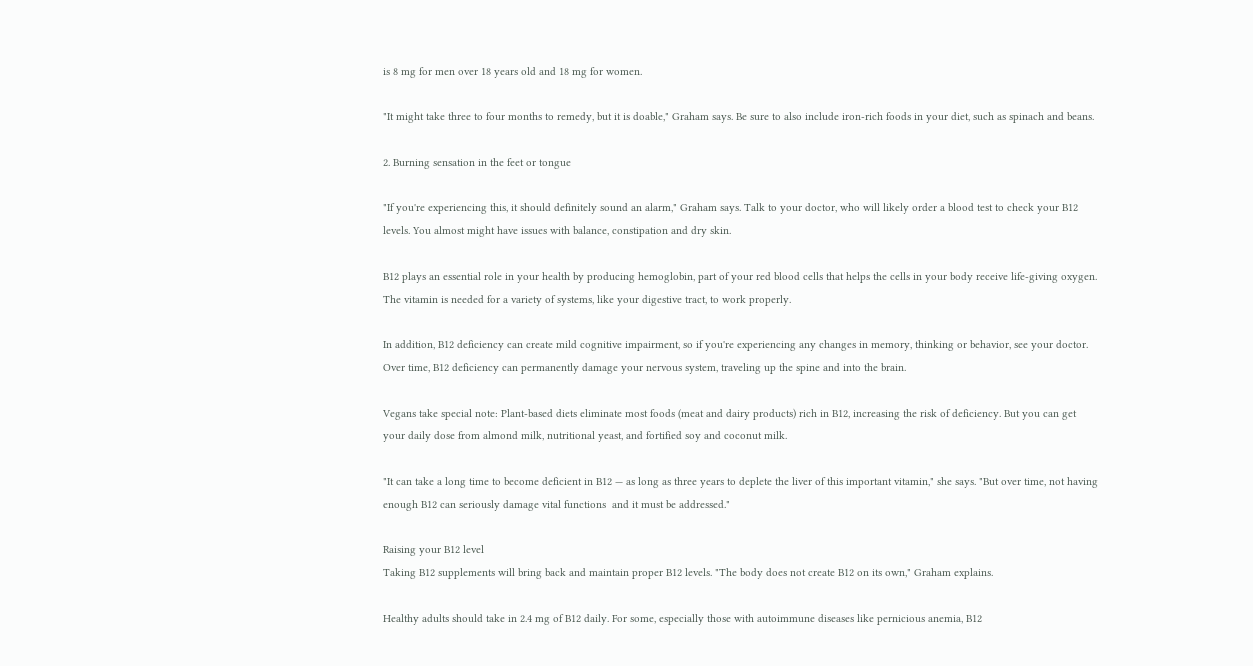is 8 mg for men over 18 years old and 18 mg for women.

"It might take three to four months to remedy, but it is doable," Graham says. Be sure to also include iron-rich foods in your diet, such as spinach and beans.

2. Burning sensation in the feet or tongue

"If you're experiencing this, it should definitely sound an alarm," Graham says. Talk to your doctor, who will likely order a blood test to check your B12 levels. You almost might have issues with balance, constipation and dry skin.

B12 plays an essential role in your health by producing hemoglobin, part of your red blood cells that helps the cells in your body receive life-giving oxygen. The vitamin is needed for a variety of systems, like your digestive tract, to work properly.

In addition, B12 deficiency can create mild cognitive impairment, so if you're experiencing any changes in memory, thinking or behavior, see your doctor. Over time, B12 deficiency can permanently damage your nervous system, traveling up the spine and into the brain.

Vegans take special note: Plant-based diets eliminate most foods (meat and dairy products) rich in B12, increasing the risk of deficiency. But you can get your daily dose from almond milk, nutritional yeast, and fortified soy and coconut milk.

"It can take a long time to become deficient in B12 — as long as three years to deplete the liver of this important vitamin," she says. "But over time, not having enough B12 can seriously damage vital functions  and it must be addressed."

Raising your B12 level
Taking B12 supplements will bring back and maintain proper B12 levels. "The body does not create B12 on its own," Graham explains.

Healthy adults should take in 2.4 mg of B12 daily. For some, especially those with autoimmune diseases like pernicious anemia, B12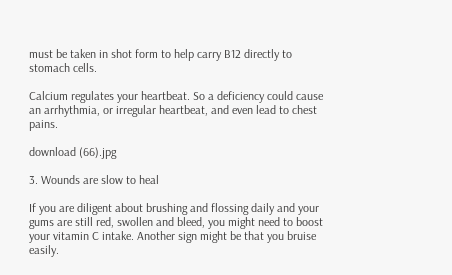must be taken in shot form to help carry B12 directly to stomach cells.

Calcium regulates your heartbeat. So a deficiency could cause an arrhythmia, or irregular heartbeat, and even lead to chest pains.

download (66).jpg

3. Wounds are slow to heal

If you are diligent about brushing and flossing daily and your gums are still red, swollen and bleed, you might need to boost your vitamin C intake. Another sign might be that you bruise easily.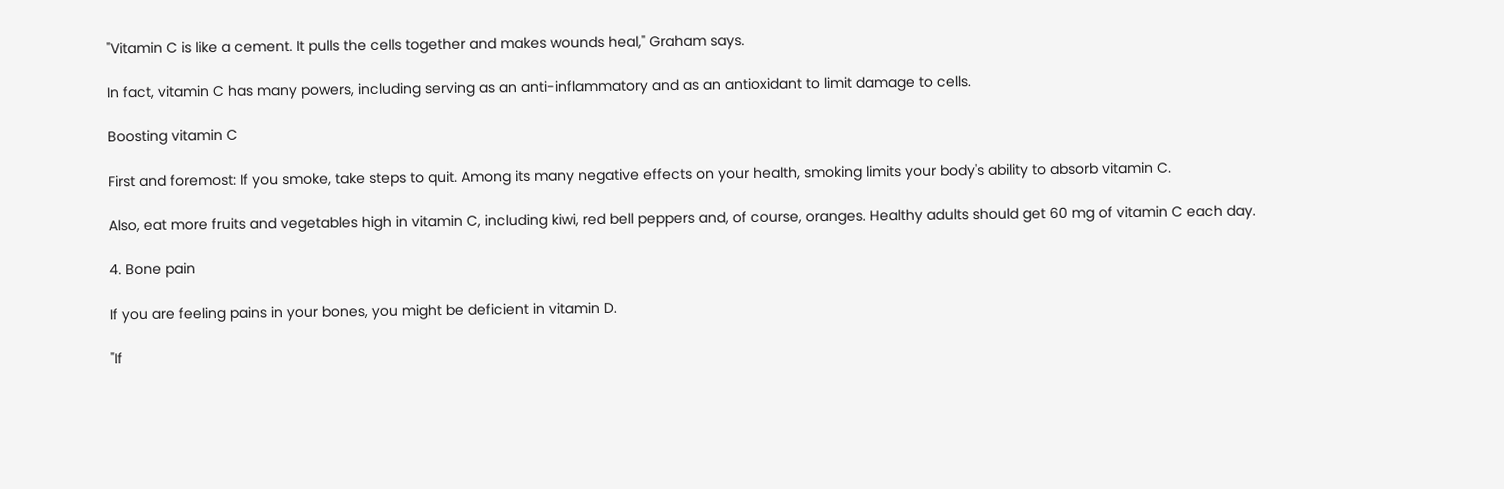"Vitamin C is like a cement. It pulls the cells together and makes wounds heal," Graham says.

In fact, vitamin C has many powers, including serving as an anti-inflammatory and as an antioxidant to limit damage to cells.

Boosting vitamin C

First and foremost: If you smoke, take steps to quit. Among its many negative effects on your health, smoking limits your body's ability to absorb vitamin C.

Also, eat more fruits and vegetables high in vitamin C, including kiwi, red bell peppers and, of course, oranges. Healthy adults should get 60 mg of vitamin C each day.

4. Bone pain

If you are feeling pains in your bones, you might be deficient in vitamin D.

"If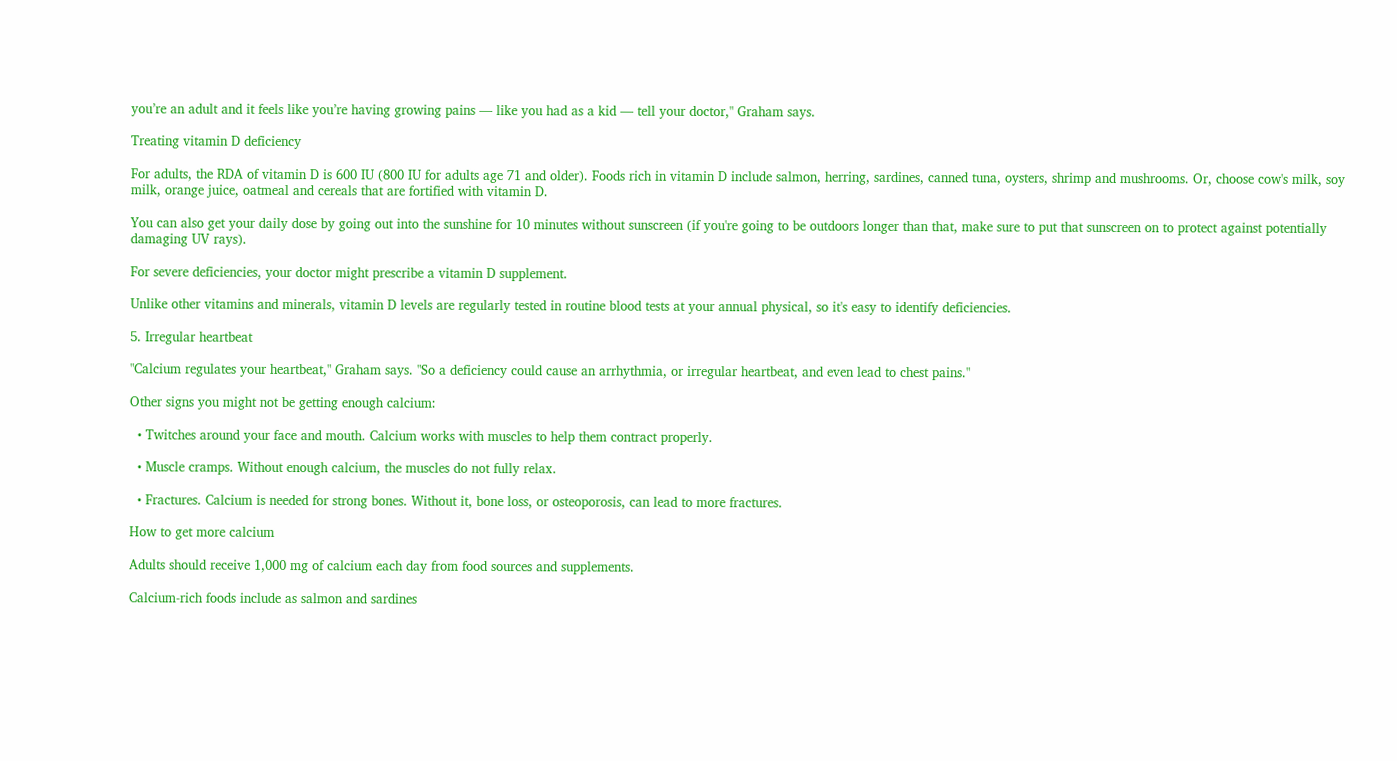you’re an adult and it feels like you’re having growing pains — like you had as a kid — tell your doctor," Graham says.

Treating vitamin D deficiency

For adults, the RDA of vitamin D is 600 IU (800 IU for adults age 71 and older). Foods rich in vitamin D include salmon, herring, sardines, canned tuna, oysters, shrimp and mushrooms. Or, choose cow's milk, soy milk, orange juice, oatmeal and cereals that are fortified with vitamin D.

You can also get your daily dose by going out into the sunshine for 10 minutes without sunscreen (if you're going to be outdoors longer than that, make sure to put that sunscreen on to protect against potentially damaging UV rays).

For severe deficiencies, your doctor might prescribe a vitamin D supplement.

Unlike other vitamins and minerals, vitamin D levels are regularly tested in routine blood tests at your annual physical, so it's easy to identify deficiencies.

5. Irregular heartbeat

"Calcium regulates your heartbeat," Graham says. "So a deficiency could cause an arrhythmia, or irregular heartbeat, and even lead to chest pains."

Other signs you might not be getting enough calcium:

  • Twitches around your face and mouth. Calcium works with muscles to help them contract properly.

  • Muscle cramps. Without enough calcium, the muscles do not fully relax.

  • Fractures. Calcium is needed for strong bones. Without it, bone loss, or osteoporosis, can lead to more fractures.

How to get more calcium

Adults should receive 1,000 mg of calcium each day from food sources and supplements.

Calcium-rich foods include as salmon and sardines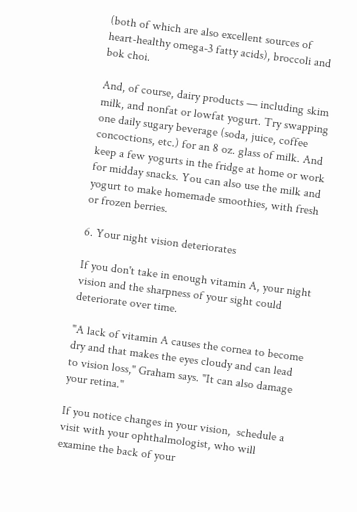(both of which are also excellent sources of heart-healthy omega-3 fatty acids), broccoli and bok choi.

And, of course, dairy products — including skim milk, and nonfat or lowfat yogurt. Try swapping one daily sugary beverage (soda, juice, coffee concoctions, etc.) for an 8 oz. glass of milk. And keep a few yogurts in the fridge at home or work for midday snacks. You can also use the milk and yogurt to make homemade smoothies, with fresh or frozen berries.

6. Your night vision deteriorates

If you don't take in enough vitamin A, your night vision and the sharpness of your sight could deteriorate over time.

"A lack of vitamin A causes the cornea to become dry and that makes the eyes cloudy and can lead to vision loss," Graham says. "It can also damage your retina."

If you notice changes in your vision,  schedule a visit with your ophthalmologist, who will examine the back of your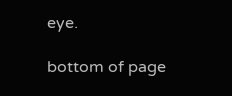eye.

bottom of page